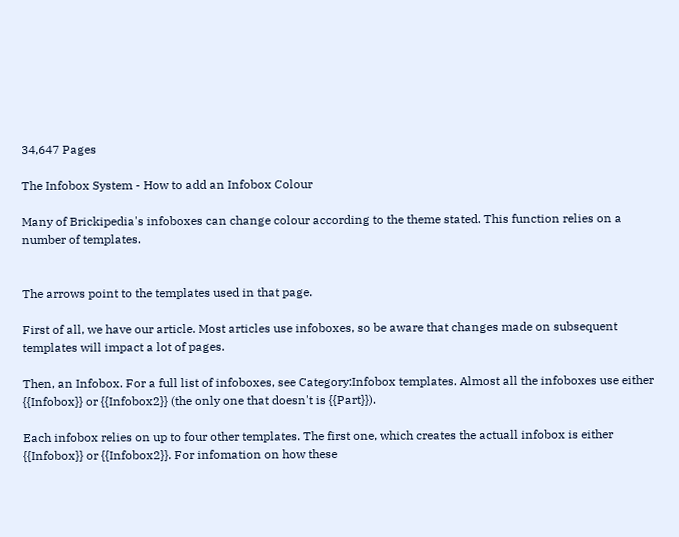34,647 Pages

The Infobox System - How to add an Infobox Colour

Many of Brickipedia's infoboxes can change colour according to the theme stated. This function relies on a number of templates.


The arrows point to the templates used in that page.

First of all, we have our article. Most articles use infoboxes, so be aware that changes made on subsequent templates will impact a lot of pages.

Then, an Infobox. For a full list of infoboxes, see Category:Infobox templates. Almost all the infoboxes use either {{Infobox}} or {{Infobox2}} (the only one that doesn't is {{Part}}).

Each infobox relies on up to four other templates. The first one, which creates the actuall infobox is either {{Infobox}} or {{Infobox2}}. For infomation on how these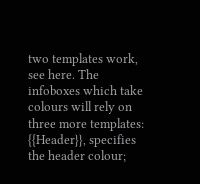two templates work, see here. The infoboxes which take colours will rely on three more templates: {{Header}}, specifies the header colour;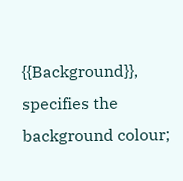{{Background}}, specifies the background colour;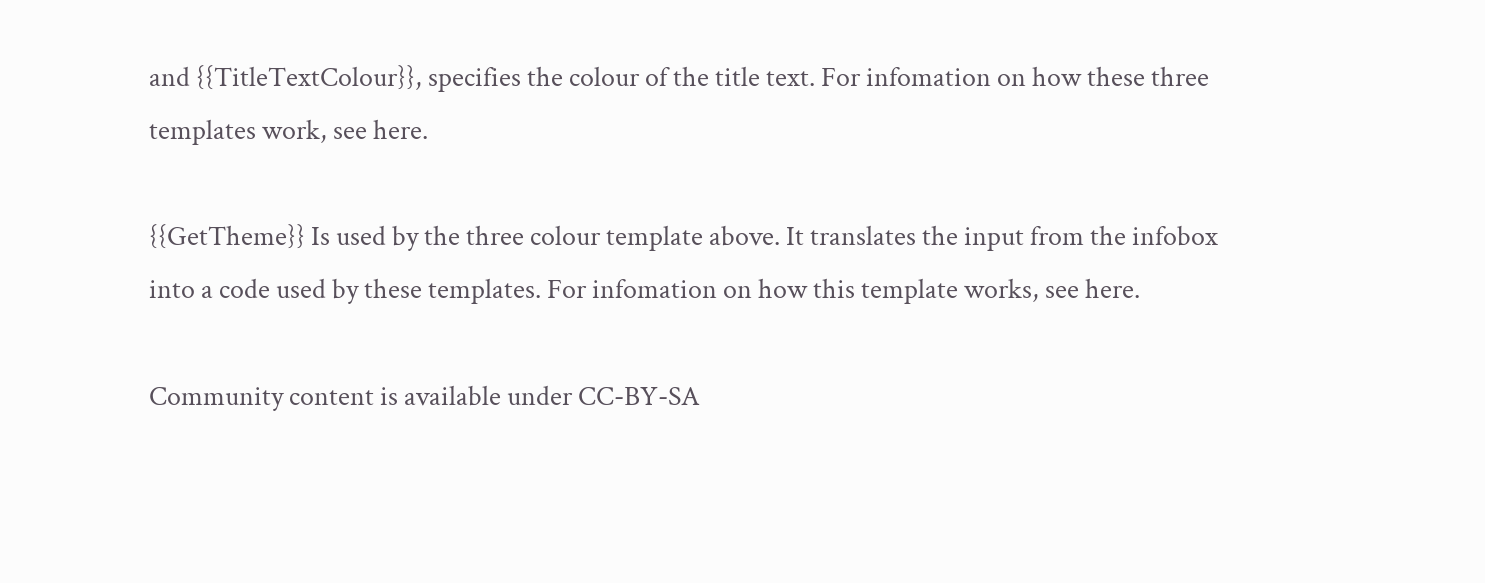and {{TitleTextColour}}, specifies the colour of the title text. For infomation on how these three templates work, see here.

{{GetTheme}} Is used by the three colour template above. It translates the input from the infobox into a code used by these templates. For infomation on how this template works, see here.

Community content is available under CC-BY-SA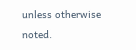unless otherwise noted.